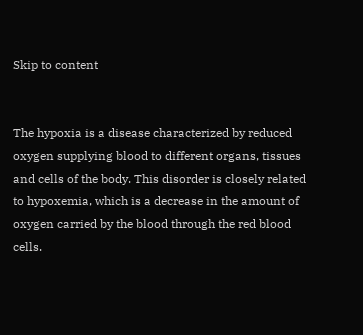Skip to content


The hypoxia is a disease characterized by reduced oxygen supplying blood to different organs, tissues and cells of the body. This disorder is closely related to hypoxemia, which is a decrease in the amount of oxygen carried by the blood through the red blood cells.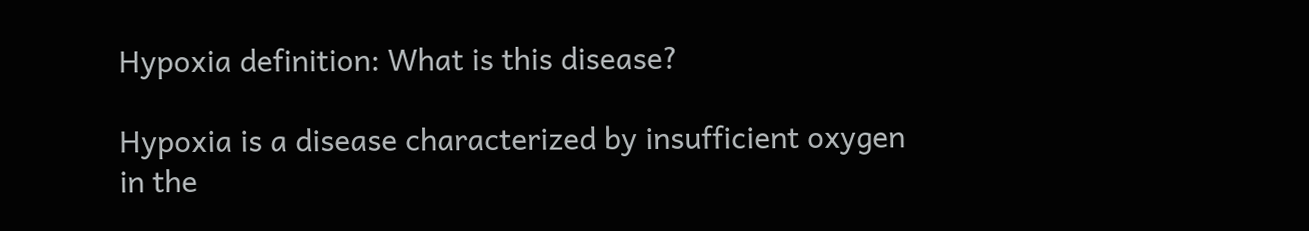Hypoxia definition: What is this disease?

Hypoxia is a disease characterized by insufficient oxygen in the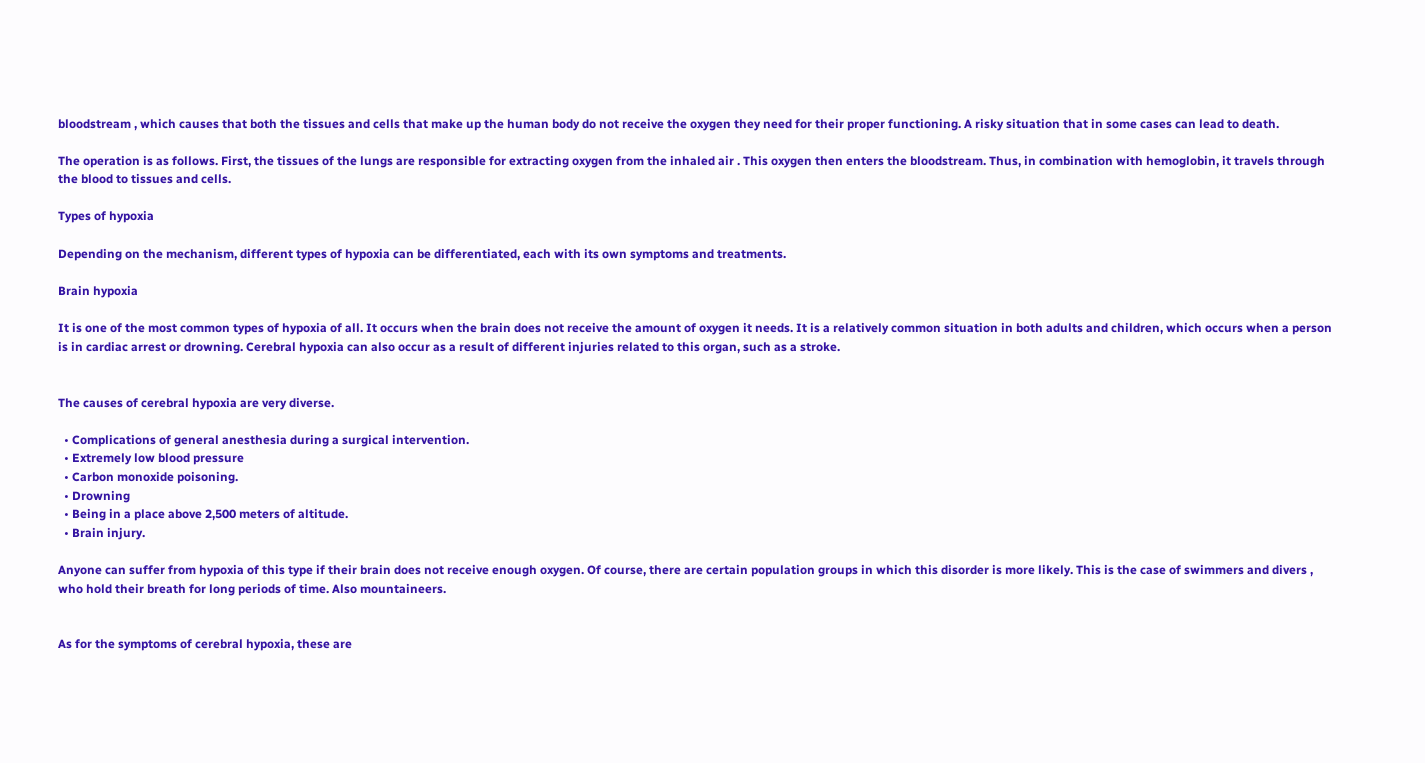bloodstream , which causes that both the tissues and cells that make up the human body do not receive the oxygen they need for their proper functioning. A risky situation that in some cases can lead to death.

The operation is as follows. First, the tissues of the lungs are responsible for extracting oxygen from the inhaled air . This oxygen then enters the bloodstream. Thus, in combination with hemoglobin, it travels through the blood to tissues and cells.

Types of hypoxia

Depending on the mechanism, different types of hypoxia can be differentiated, each with its own symptoms and treatments.

Brain hypoxia

It is one of the most common types of hypoxia of all. It occurs when the brain does not receive the amount of oxygen it needs. It is a relatively common situation in both adults and children, which occurs when a person is in cardiac arrest or drowning. Cerebral hypoxia can also occur as a result of different injuries related to this organ, such as a stroke.


The causes of cerebral hypoxia are very diverse.

  • Complications of general anesthesia during a surgical intervention.
  • Extremely low blood pressure
  • Carbon monoxide poisoning.
  • Drowning
  • Being in a place above 2,500 meters of altitude.
  • Brain injury.

Anyone can suffer from hypoxia of this type if their brain does not receive enough oxygen. Of course, there are certain population groups in which this disorder is more likely. This is the case of swimmers and divers , who hold their breath for long periods of time. Also mountaineers.


As for the symptoms of cerebral hypoxia, these are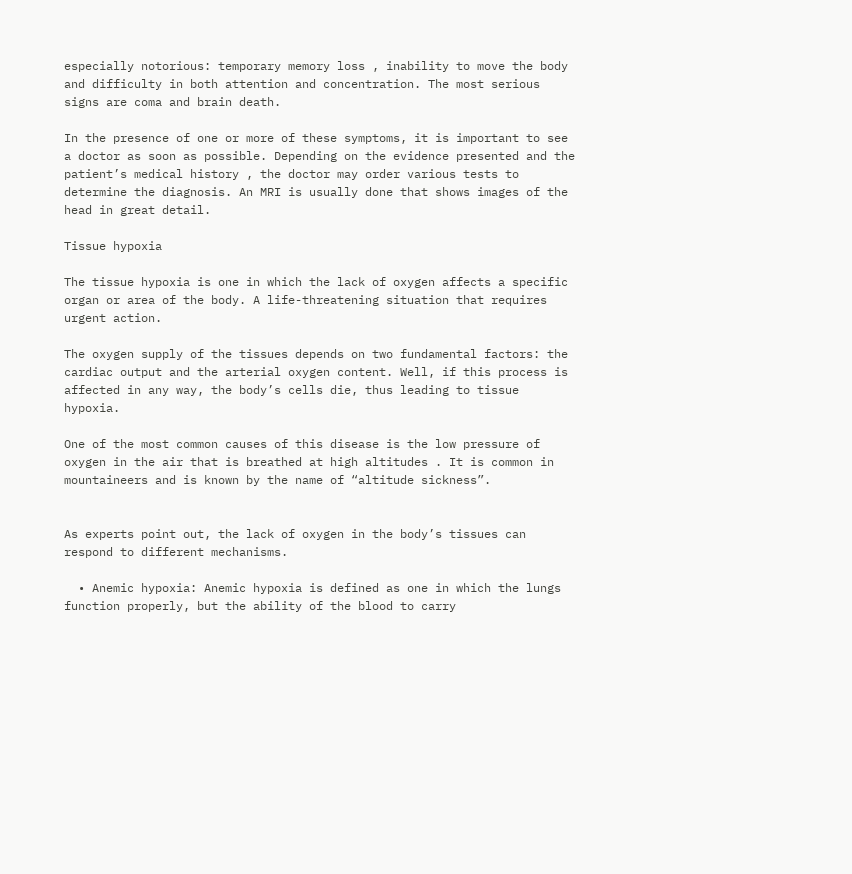especially notorious: temporary memory loss , inability to move the body and difficulty in both attention and concentration. The most serious signs are coma and brain death.

In the presence of one or more of these symptoms, it is important to see a doctor as soon as possible. Depending on the evidence presented and the patient’s medical history , the doctor may order various tests to determine the diagnosis. An MRI is usually done that shows images of the head in great detail.

Tissue hypoxia

The tissue hypoxia is one in which the lack of oxygen affects a specific organ or area of the body. A life-threatening situation that requires urgent action.

The oxygen supply of the tissues depends on two fundamental factors: the cardiac output and the arterial oxygen content. Well, if this process is affected in any way, the body’s cells die, thus leading to tissue hypoxia.

One of the most common causes of this disease is the low pressure of oxygen in the air that is breathed at high altitudes . It is common in mountaineers and is known by the name of “altitude sickness”.


As experts point out, the lack of oxygen in the body’s tissues can respond to different mechanisms.

  • Anemic hypoxia: Anemic hypoxia is defined as one in which the lungs function properly, but the ability of the blood to carry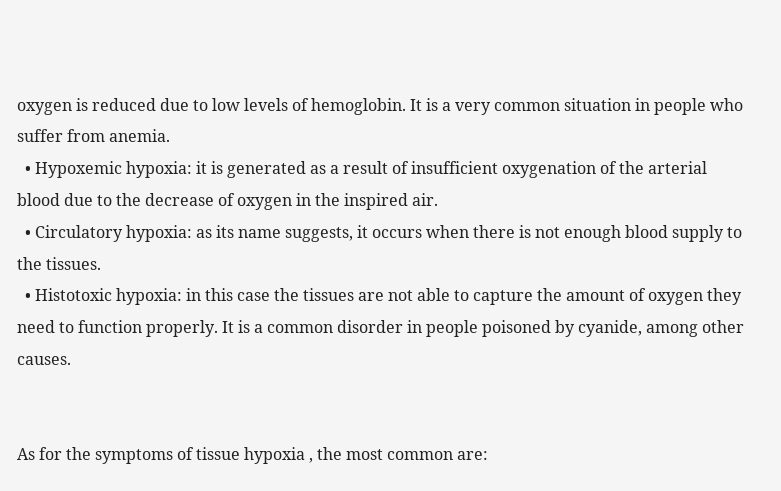oxygen is reduced due to low levels of hemoglobin. It is a very common situation in people who suffer from anemia.
  • Hypoxemic hypoxia: it is generated as a result of insufficient oxygenation of the arterial blood due to the decrease of oxygen in the inspired air.
  • Circulatory hypoxia: as its name suggests, it occurs when there is not enough blood supply to the tissues.
  • Histotoxic hypoxia: in this case the tissues are not able to capture the amount of oxygen they need to function properly. It is a common disorder in people poisoned by cyanide, among other causes.


As for the symptoms of tissue hypoxia , the most common are: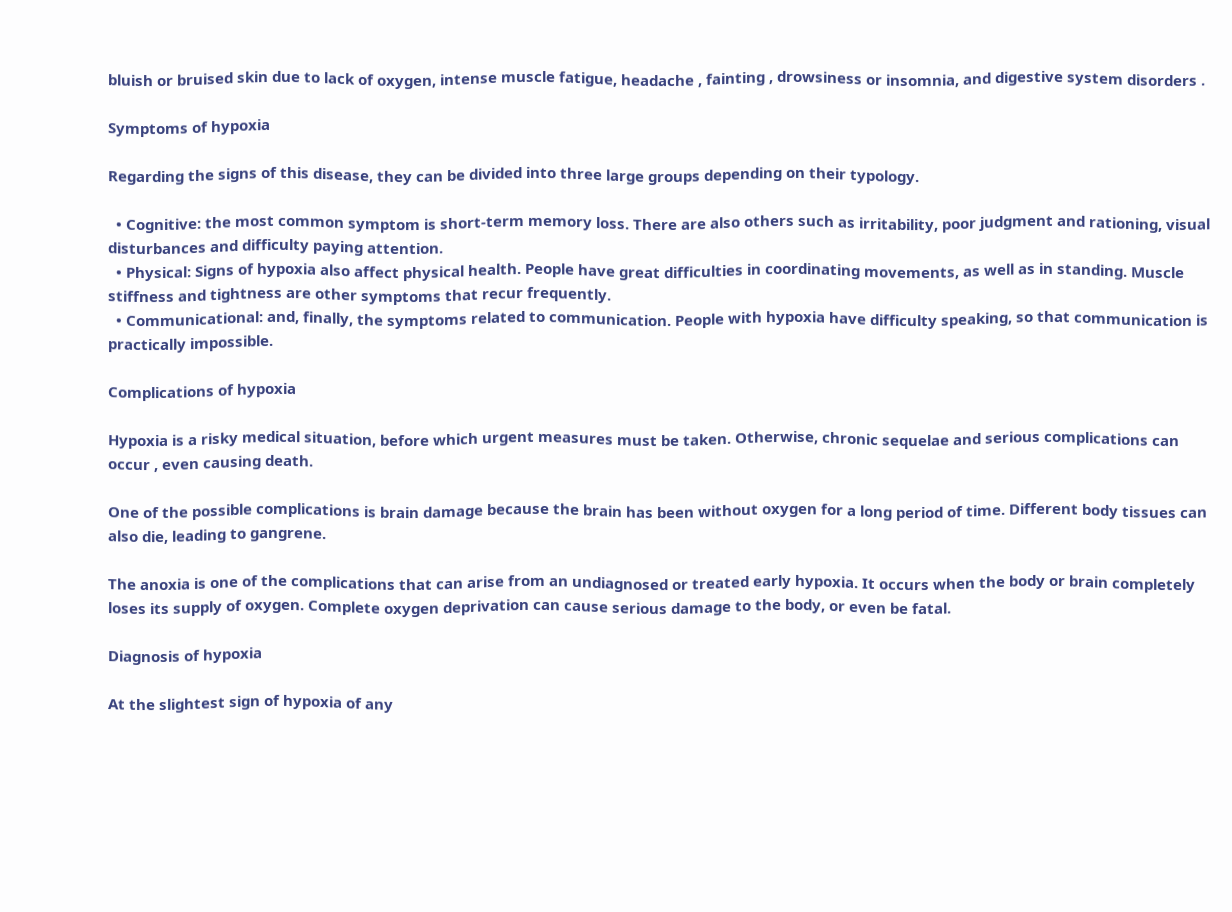bluish or bruised skin due to lack of oxygen, intense muscle fatigue, headache , fainting , drowsiness or insomnia, and digestive system disorders .

Symptoms of hypoxia

Regarding the signs of this disease, they can be divided into three large groups depending on their typology.

  • Cognitive: the most common symptom is short-term memory loss. There are also others such as irritability, poor judgment and rationing, visual disturbances and difficulty paying attention.
  • Physical: Signs of hypoxia also affect physical health. People have great difficulties in coordinating movements, as well as in standing. Muscle stiffness and tightness are other symptoms that recur frequently.
  • Communicational: and, finally, the symptoms related to communication. People with hypoxia have difficulty speaking, so that communication is practically impossible.

Complications of hypoxia

Hypoxia is a risky medical situation, before which urgent measures must be taken. Otherwise, chronic sequelae and serious complications can occur , even causing death.

One of the possible complications is brain damage because the brain has been without oxygen for a long period of time. Different body tissues can also die, leading to gangrene.

The anoxia is one of the complications that can arise from an undiagnosed or treated early hypoxia. It occurs when the body or brain completely loses its supply of oxygen. Complete oxygen deprivation can cause serious damage to the body, or even be fatal.

Diagnosis of hypoxia

At the slightest sign of hypoxia of any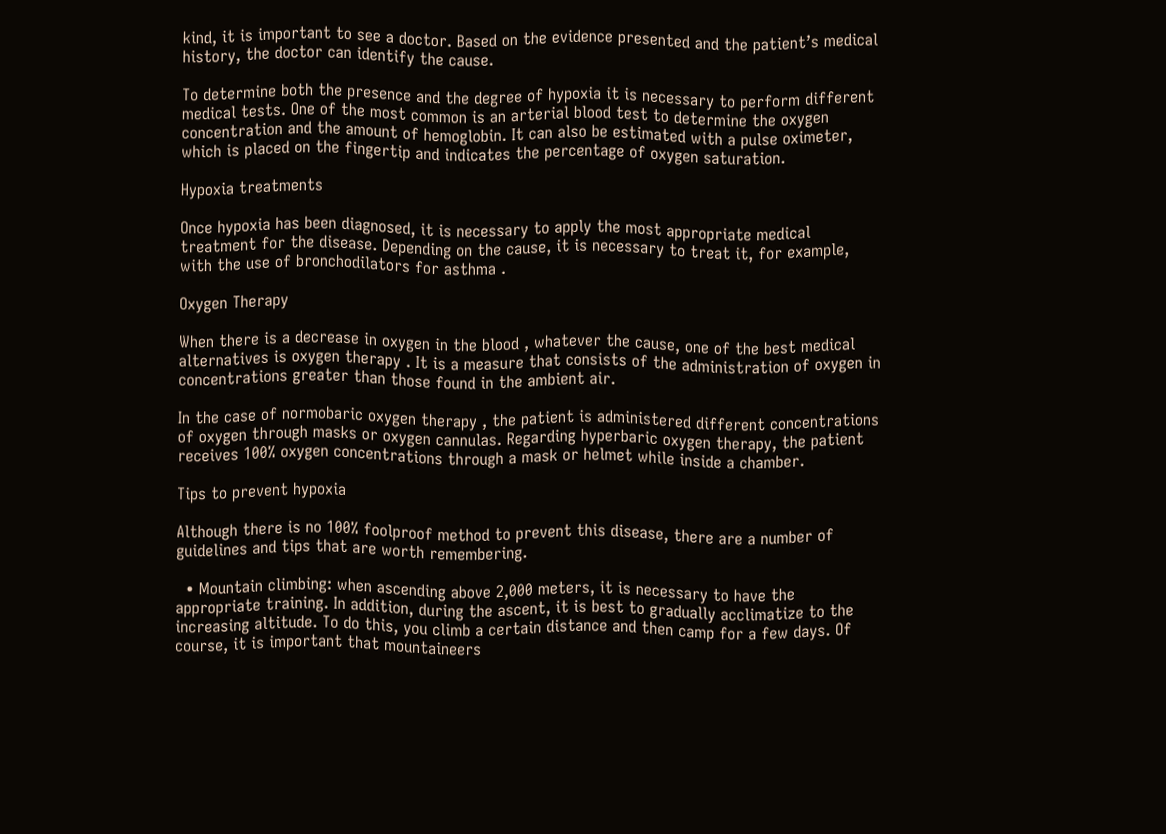kind, it is important to see a doctor. Based on the evidence presented and the patient’s medical history, the doctor can identify the cause.

To determine both the presence and the degree of hypoxia it is necessary to perform different medical tests. One of the most common is an arterial blood test to determine the oxygen concentration and the amount of hemoglobin. It can also be estimated with a pulse oximeter, which is placed on the fingertip and indicates the percentage of oxygen saturation.

Hypoxia treatments

Once hypoxia has been diagnosed, it is necessary to apply the most appropriate medical treatment for the disease. Depending on the cause, it is necessary to treat it, for example, with the use of bronchodilators for asthma .

Oxygen Therapy

When there is a decrease in oxygen in the blood , whatever the cause, one of the best medical alternatives is oxygen therapy . It is a measure that consists of the administration of oxygen in concentrations greater than those found in the ambient air.

In the case of normobaric oxygen therapy , the patient is administered different concentrations of oxygen through masks or oxygen cannulas. Regarding hyperbaric oxygen therapy, the patient receives 100% oxygen concentrations through a mask or helmet while inside a chamber.

Tips to prevent hypoxia

Although there is no 100% foolproof method to prevent this disease, there are a number of guidelines and tips that are worth remembering.

  • Mountain climbing: when ascending above 2,000 meters, it is necessary to have the appropriate training. In addition, during the ascent, it is best to gradually acclimatize to the increasing altitude. To do this, you climb a certain distance and then camp for a few days. Of course, it is important that mountaineers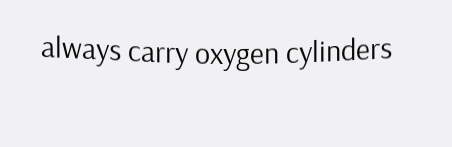always carry oxygen cylinders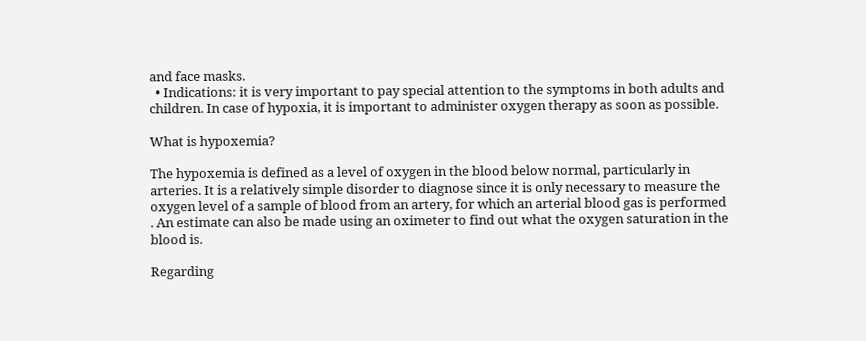and face masks.
  • Indications: it is very important to pay special attention to the symptoms in both adults and children. In case of hypoxia, it is important to administer oxygen therapy as soon as possible.

What is hypoxemia?

The hypoxemia is defined as a level of oxygen in the blood below normal, particularly in arteries. It is a relatively simple disorder to diagnose since it is only necessary to measure the oxygen level of a sample of blood from an artery, for which an arterial blood gas is performed . An estimate can also be made using an oximeter to find out what the oxygen saturation in the blood is.

Regarding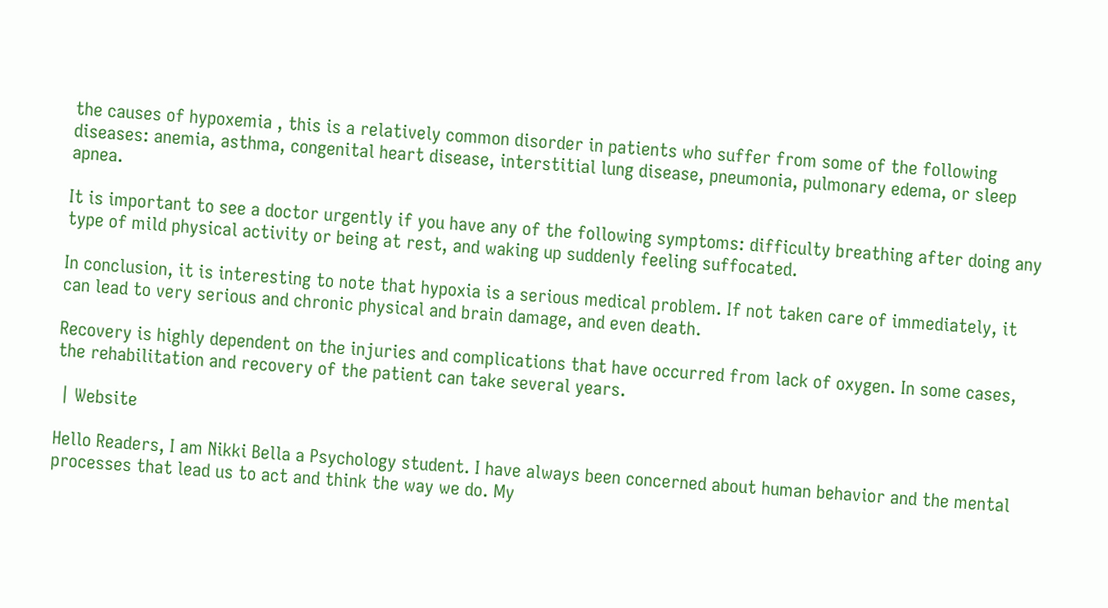the causes of hypoxemia , this is a relatively common disorder in patients who suffer from some of the following diseases: anemia, asthma, congenital heart disease, interstitial lung disease, pneumonia, pulmonary edema, or sleep apnea.

It is important to see a doctor urgently if you have any of the following symptoms: difficulty breathing after doing any type of mild physical activity or being at rest, and waking up suddenly feeling suffocated.

In conclusion, it is interesting to note that hypoxia is a serious medical problem. If not taken care of immediately, it can lead to very serious and chronic physical and brain damage, and even death.

Recovery is highly dependent on the injuries and complications that have occurred from lack of oxygen. In some cases, the rehabilitation and recovery of the patient can take several years.

 | Website

Hello Readers, I am Nikki Bella a Psychology student. I have always been concerned about human behavior and the mental processes that lead us to act and think the way we do. My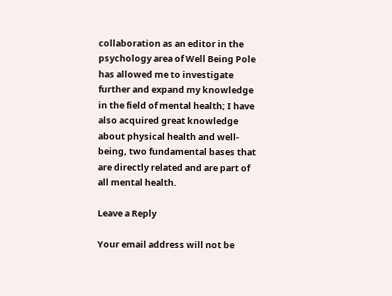collaboration as an editor in the psychology area of Well Being Pole has allowed me to investigate further and expand my knowledge in the field of mental health; I have also acquired great knowledge about physical health and well-being, two fundamental bases that are directly related and are part of all mental health.

Leave a Reply

Your email address will not be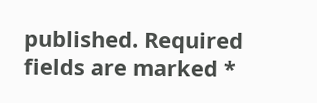published. Required fields are marked *